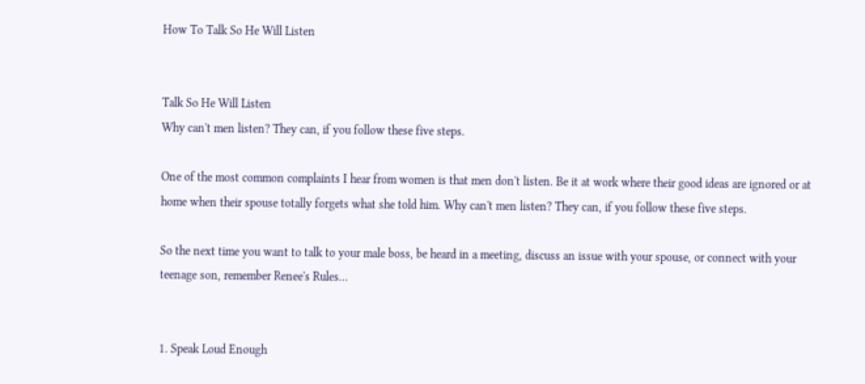How To Talk So He Will Listen


Talk So He Will Listen
Why can't men listen? They can, if you follow these five steps.

One of the most common complaints I hear from women is that men don't listen. Be it at work where their good ideas are ignored or at home when their spouse totally forgets what she told him. Why can't men listen? They can, if you follow these five steps.

So the next time you want to talk to your male boss, be heard in a meeting, discuss an issue with your spouse, or connect with your teenage son, remember Renee's Rules…


1. Speak Loud Enough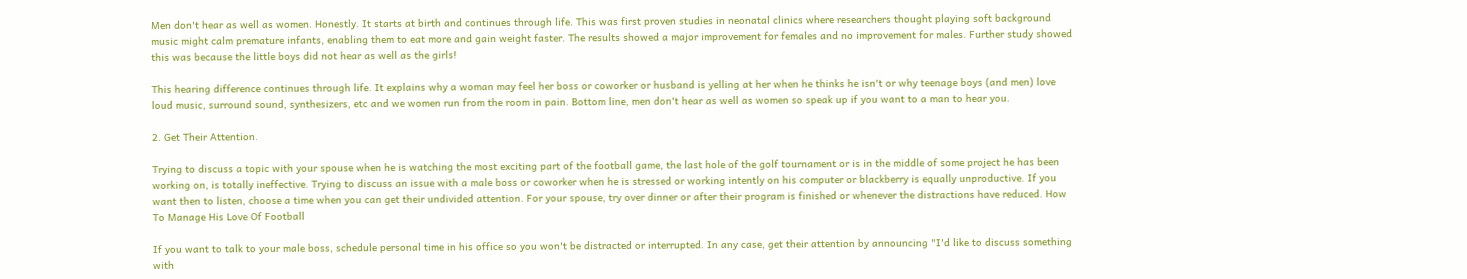Men don't hear as well as women. Honestly. It starts at birth and continues through life. This was first proven studies in neonatal clinics where researchers thought playing soft background music might calm premature infants, enabling them to eat more and gain weight faster. The results showed a major improvement for females and no improvement for males. Further study showed this was because the little boys did not hear as well as the girls!

This hearing difference continues through life. It explains why a woman may feel her boss or coworker or husband is yelling at her when he thinks he isn't or why teenage boys (and men) love loud music, surround sound, synthesizers, etc and we women run from the room in pain. Bottom line, men don't hear as well as women so speak up if you want to a man to hear you.

2. Get Their Attention.

Trying to discuss a topic with your spouse when he is watching the most exciting part of the football game, the last hole of the golf tournament or is in the middle of some project he has been working on, is totally ineffective. Trying to discuss an issue with a male boss or coworker when he is stressed or working intently on his computer or blackberry is equally unproductive. If you want then to listen, choose a time when you can get their undivided attention. For your spouse, try over dinner or after their program is finished or whenever the distractions have reduced. How To Manage His Love Of Football

If you want to talk to your male boss, schedule personal time in his office so you won't be distracted or interrupted. In any case, get their attention by announcing "I'd like to discuss something with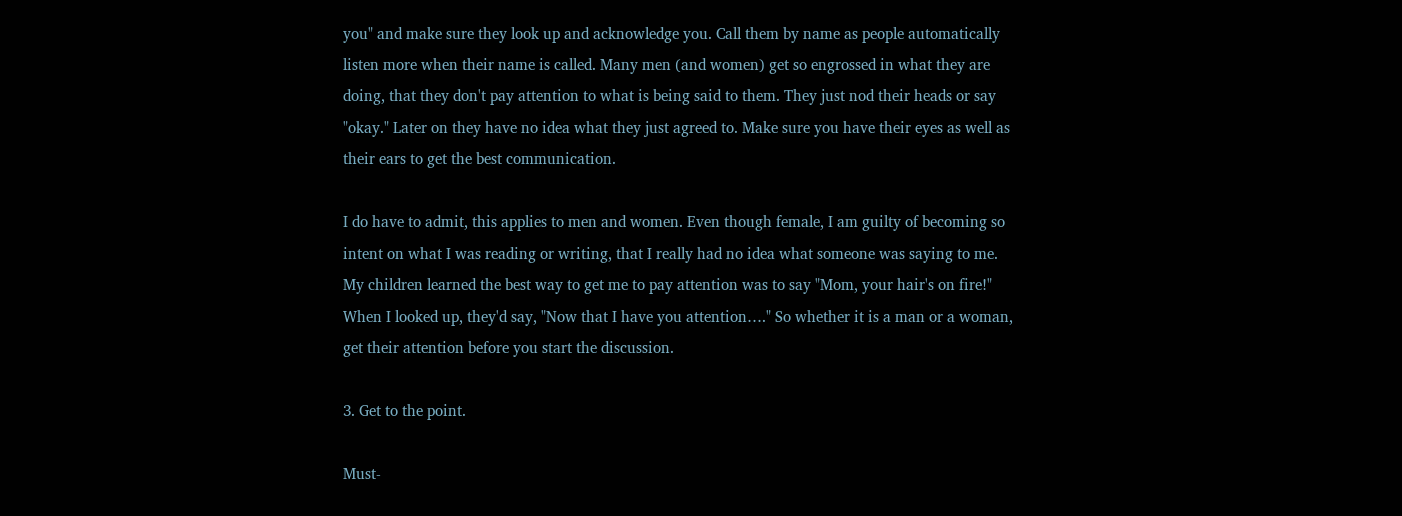you" and make sure they look up and acknowledge you. Call them by name as people automatically listen more when their name is called. Many men (and women) get so engrossed in what they are doing, that they don't pay attention to what is being said to them. They just nod their heads or say "okay." Later on they have no idea what they just agreed to. Make sure you have their eyes as well as their ears to get the best communication.

I do have to admit, this applies to men and women. Even though female, I am guilty of becoming so intent on what I was reading or writing, that I really had no idea what someone was saying to me. My children learned the best way to get me to pay attention was to say "Mom, your hair's on fire!" When I looked up, they'd say, "Now that I have you attention…." So whether it is a man or a woman, get their attention before you start the discussion.

3. Get to the point.

Must-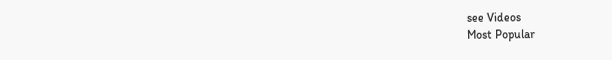see Videos
Most Popular